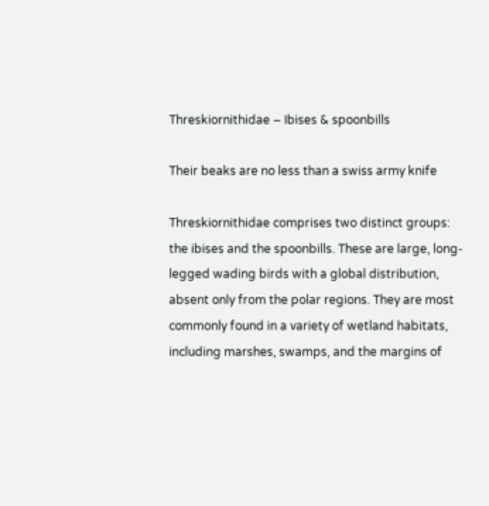Threskiornithidae – Ibises & spoonbills

Their beaks are no less than a swiss army knife

Threskiornithidae comprises two distinct groups: the ibises and the spoonbills. These are large, long-legged wading birds with a global distribution, absent only from the polar regions. They are most commonly found in a variety of wetland habitats, including marshes, swamps, and the margins of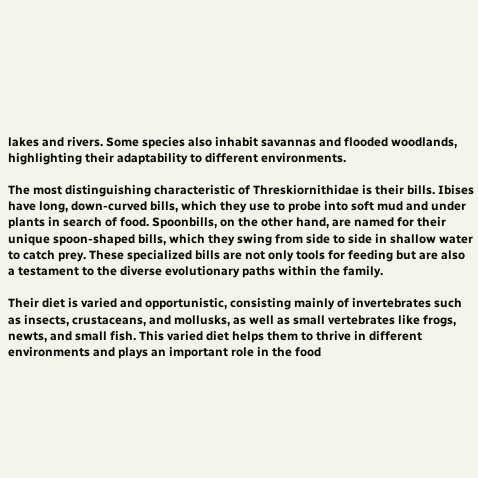lakes and rivers. Some species also inhabit savannas and flooded woodlands, highlighting their adaptability to different environments.

The most distinguishing characteristic of Threskiornithidae is their bills. Ibises have long, down-curved bills, which they use to probe into soft mud and under plants in search of food. Spoonbills, on the other hand, are named for their unique spoon-shaped bills, which they swing from side to side in shallow water to catch prey. These specialized bills are not only tools for feeding but are also a testament to the diverse evolutionary paths within the family.

Their diet is varied and opportunistic, consisting mainly of invertebrates such as insects, crustaceans, and mollusks, as well as small vertebrates like frogs, newts, and small fish. This varied diet helps them to thrive in different environments and plays an important role in the food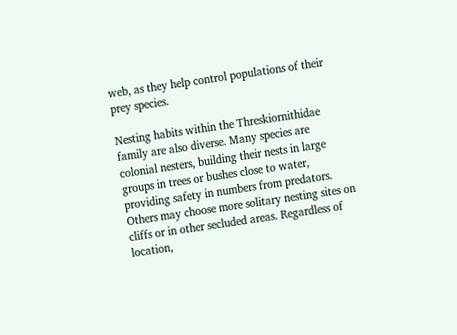web, as they help control populations of their prey species.

Nesting habits within the Threskiornithidae family are also diverse. Many species are colonial nesters, building their nests in large groups in trees or bushes close to water, providing safety in numbers from predators. Others may choose more solitary nesting sites on cliffs or in other secluded areas. Regardless of location,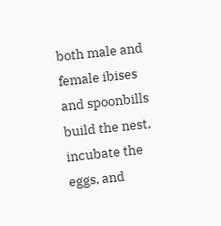both male and female ibises and spoonbills build the nest, incubate the eggs, and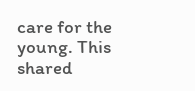care for the young. This shared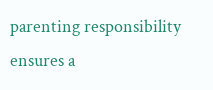parenting responsibility ensures a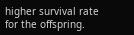higher survival rate for the offspring.